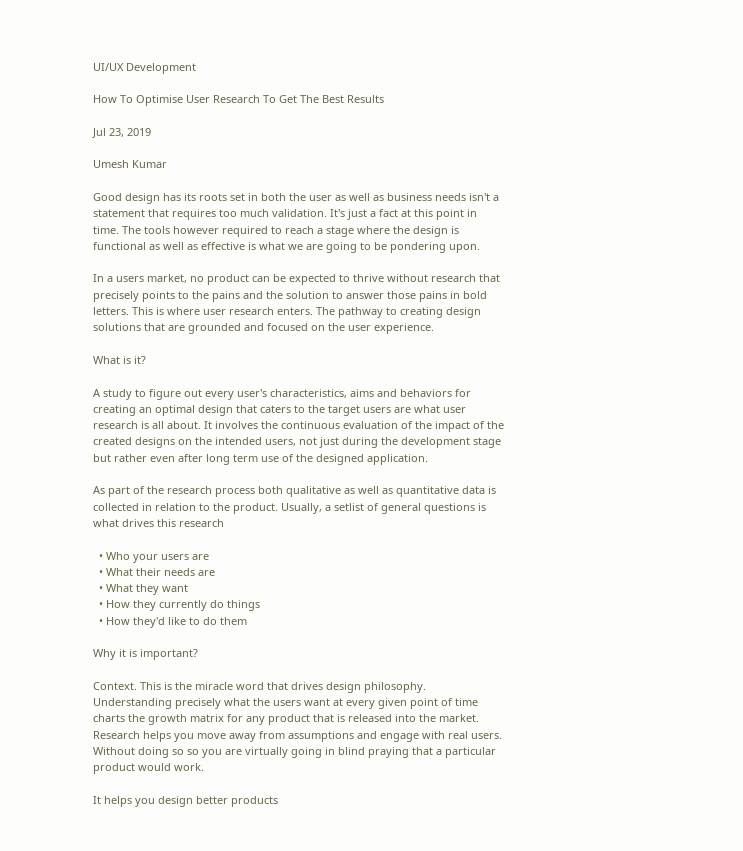UI/UX Development

How To Optimise User Research To Get The Best Results

Jul 23, 2019

Umesh Kumar

Good design has its roots set in both the user as well as business needs isn't a statement that requires too much validation. It's just a fact at this point in time. The tools however required to reach a stage where the design is functional as well as effective is what we are going to be pondering upon.

In a users market, no product can be expected to thrive without research that precisely points to the pains and the solution to answer those pains in bold letters. This is where user research enters. The pathway to creating design solutions that are grounded and focused on the user experience.

What is it?

A study to figure out every user's characteristics, aims and behaviors for creating an optimal design that caters to the target users are what user research is all about. It involves the continuous evaluation of the impact of the created designs on the intended users, not just during the development stage but rather even after long term use of the designed application.

As part of the research process both qualitative as well as quantitative data is collected in relation to the product. Usually, a setlist of general questions is what drives this research

  • Who your users are
  • What their needs are
  • What they want
  • How they currently do things
  • How they'd like to do them

Why it is important?

Context. This is the miracle word that drives design philosophy. Understanding precisely what the users want at every given point of time charts the growth matrix for any product that is released into the market. Research helps you move away from assumptions and engage with real users. Without doing so so you are virtually going in blind praying that a particular product would work.

It helps you design better products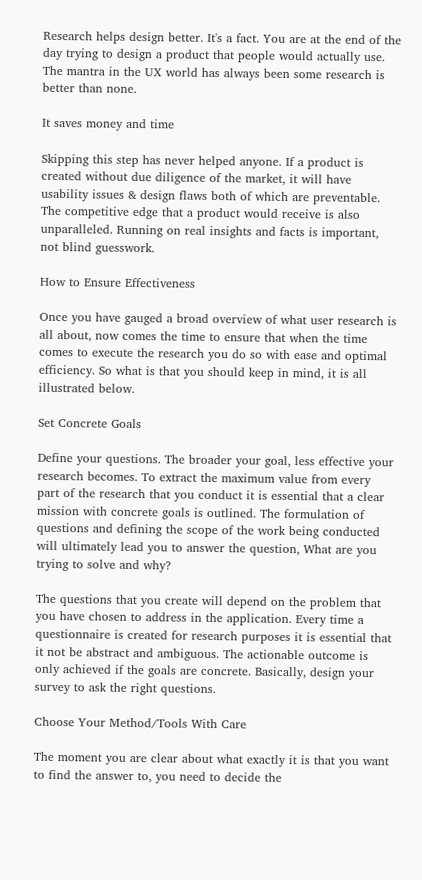Research helps design better. It's a fact. You are at the end of the day trying to design a product that people would actually use. The mantra in the UX world has always been some research is better than none.

It saves money and time

Skipping this step has never helped anyone. If a product is created without due diligence of the market, it will have usability issues & design flaws both of which are preventable. The competitive edge that a product would receive is also unparalleled. Running on real insights and facts is important, not blind guesswork.

How to Ensure Effectiveness

Once you have gauged a broad overview of what user research is all about, now comes the time to ensure that when the time comes to execute the research you do so with ease and optimal efficiency. So what is that you should keep in mind, it is all illustrated below.

Set Concrete Goals

Define your questions. The broader your goal, less effective your research becomes. To extract the maximum value from every part of the research that you conduct it is essential that a clear mission with concrete goals is outlined. The formulation of questions and defining the scope of the work being conducted will ultimately lead you to answer the question, What are you trying to solve and why?

The questions that you create will depend on the problem that you have chosen to address in the application. Every time a questionnaire is created for research purposes it is essential that it not be abstract and ambiguous. The actionable outcome is only achieved if the goals are concrete. Basically, design your survey to ask the right questions.

Choose Your Method/Tools With Care

The moment you are clear about what exactly it is that you want to find the answer to, you need to decide the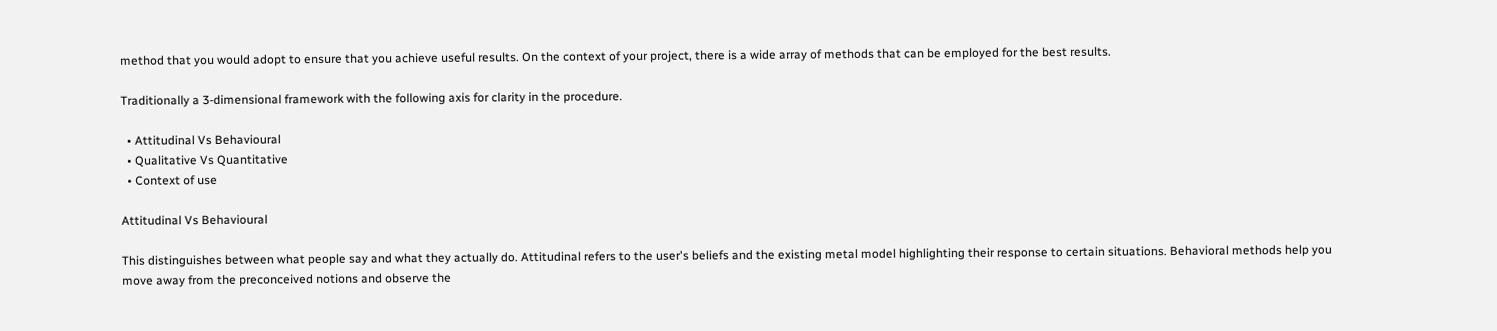method that you would adopt to ensure that you achieve useful results. On the context of your project, there is a wide array of methods that can be employed for the best results.

Traditionally a 3-dimensional framework with the following axis for clarity in the procedure.

  • Attitudinal Vs Behavioural
  • Qualitative Vs Quantitative
  • Context of use

Attitudinal Vs Behavioural

This distinguishes between what people say and what they actually do. Attitudinal refers to the user's beliefs and the existing metal model highlighting their response to certain situations. Behavioral methods help you move away from the preconceived notions and observe the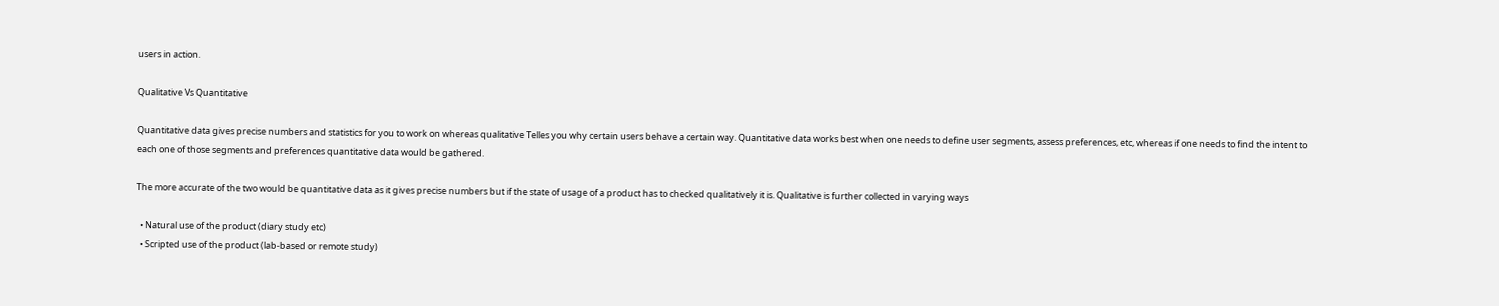users in action.

Qualitative Vs Quantitative

Quantitative data gives precise numbers and statistics for you to work on whereas qualitative Telles you why certain users behave a certain way. Quantitative data works best when one needs to define user segments, assess preferences, etc, whereas if one needs to find the intent to each one of those segments and preferences quantitative data would be gathered.

The more accurate of the two would be quantitative data as it gives precise numbers but if the state of usage of a product has to checked qualitatively it is. Qualitative is further collected in varying ways

  • Natural use of the product (diary study etc)
  • Scripted use of the product (lab-based or remote study)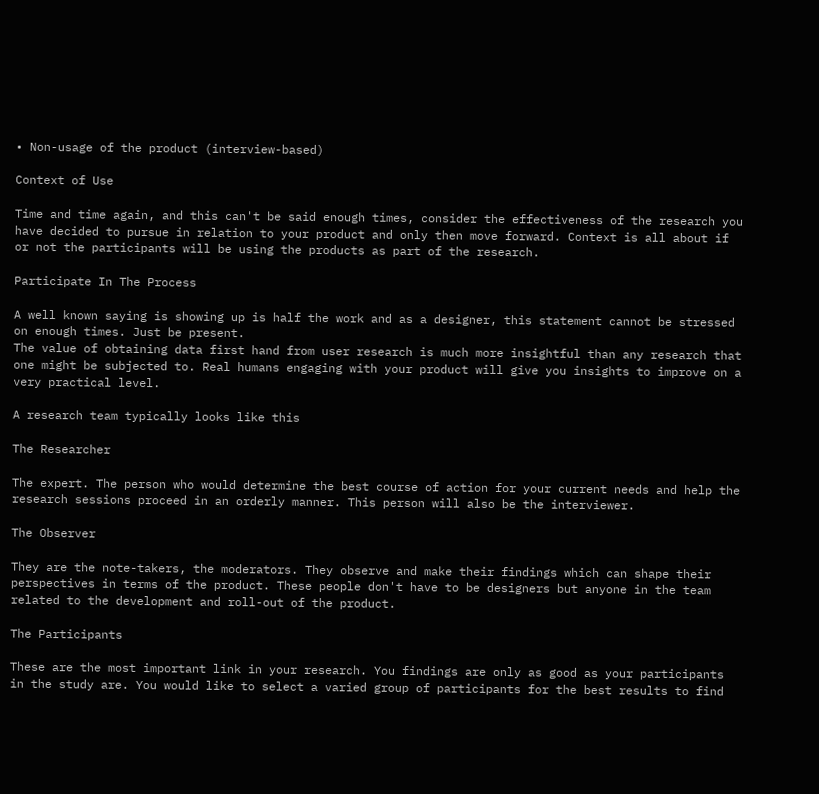• Non-usage of the product (interview-based)

Context of Use

Time and time again, and this can't be said enough times, consider the effectiveness of the research you have decided to pursue in relation to your product and only then move forward. Context is all about if or not the participants will be using the products as part of the research.

Participate In The Process

A well known saying is showing up is half the work and as a designer, this statement cannot be stressed on enough times. Just be present.
The value of obtaining data first hand from user research is much more insightful than any research that one might be subjected to. Real humans engaging with your product will give you insights to improve on a very practical level.

A research team typically looks like this

The Researcher

The expert. The person who would determine the best course of action for your current needs and help the research sessions proceed in an orderly manner. This person will also be the interviewer.

The Observer

They are the note-takers, the moderators. They observe and make their findings which can shape their perspectives in terms of the product. These people don't have to be designers but anyone in the team related to the development and roll-out of the product.

The Participants

These are the most important link in your research. You findings are only as good as your participants in the study are. You would like to select a varied group of participants for the best results to find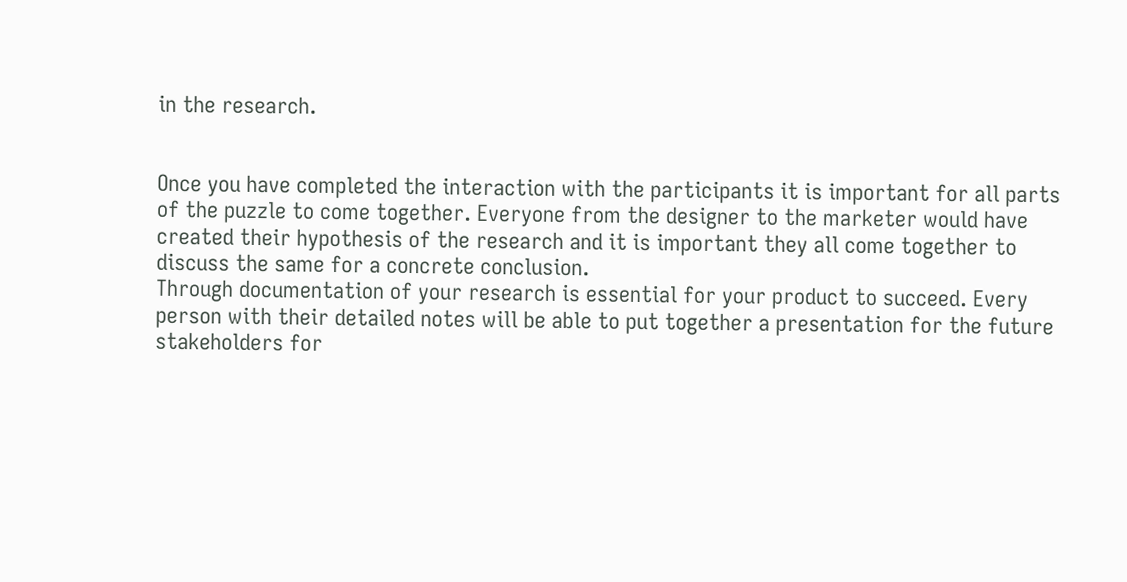in the research.


Once you have completed the interaction with the participants it is important for all parts of the puzzle to come together. Everyone from the designer to the marketer would have created their hypothesis of the research and it is important they all come together to discuss the same for a concrete conclusion.
Through documentation of your research is essential for your product to succeed. Every person with their detailed notes will be able to put together a presentation for the future stakeholders for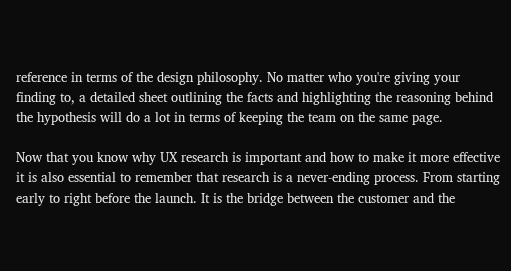reference in terms of the design philosophy. No matter who you're giving your finding to, a detailed sheet outlining the facts and highlighting the reasoning behind the hypothesis will do a lot in terms of keeping the team on the same page.

Now that you know why UX research is important and how to make it more effective it is also essential to remember that research is a never-ending process. From starting early to right before the launch. It is the bridge between the customer and the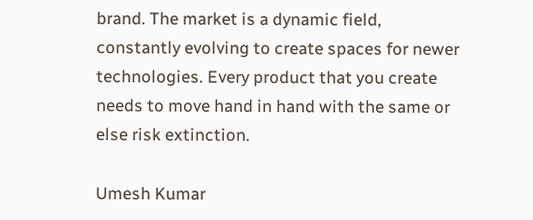brand. The market is a dynamic field, constantly evolving to create spaces for newer technologies. Every product that you create needs to move hand in hand with the same or else risk extinction.

Umesh Kumar